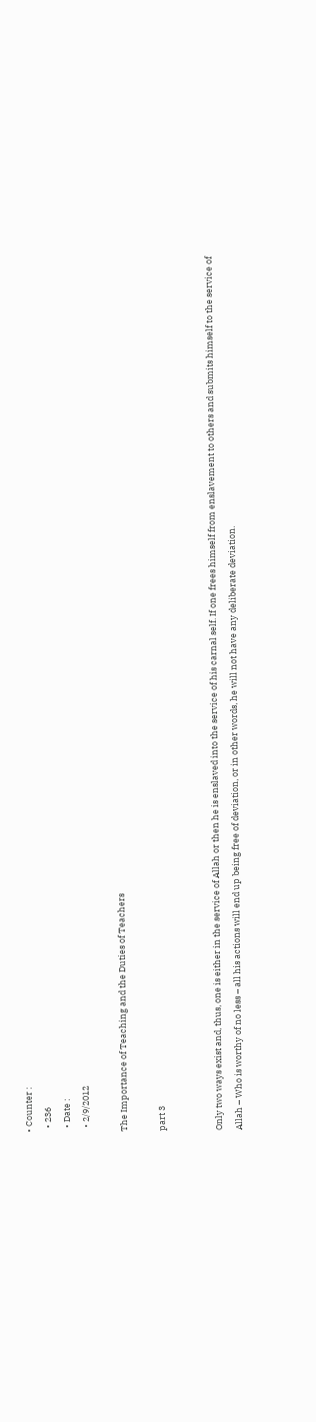• Counter :
  • 236
  • Date :
  • 2/9/2012

The Importance of Teaching and the Duties of Teachers

part 3


Only two ways exist and, thus, one is either in the service of Allah or then he is enslaved into the service of his carnal self. If one frees himself from enslavement to others and submits himself to the service of Allah – Who is worthy of no less – all his actions will end up being free of deviation, or in other words, he will not have any deliberate deviation.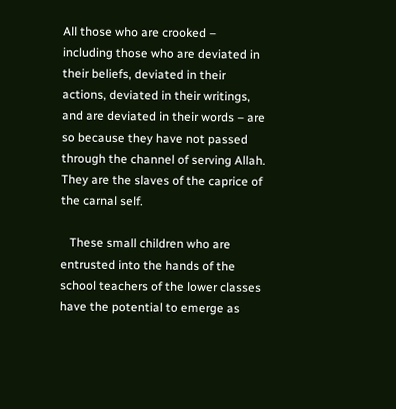All those who are crooked – including those who are deviated in their beliefs, deviated in their actions, deviated in their writings, and are deviated in their words – are so because they have not passed through the channel of serving Allah. They are the slaves of the caprice of the carnal self.

   These small children who are entrusted into the hands of the school teachers of the lower classes have the potential to emerge as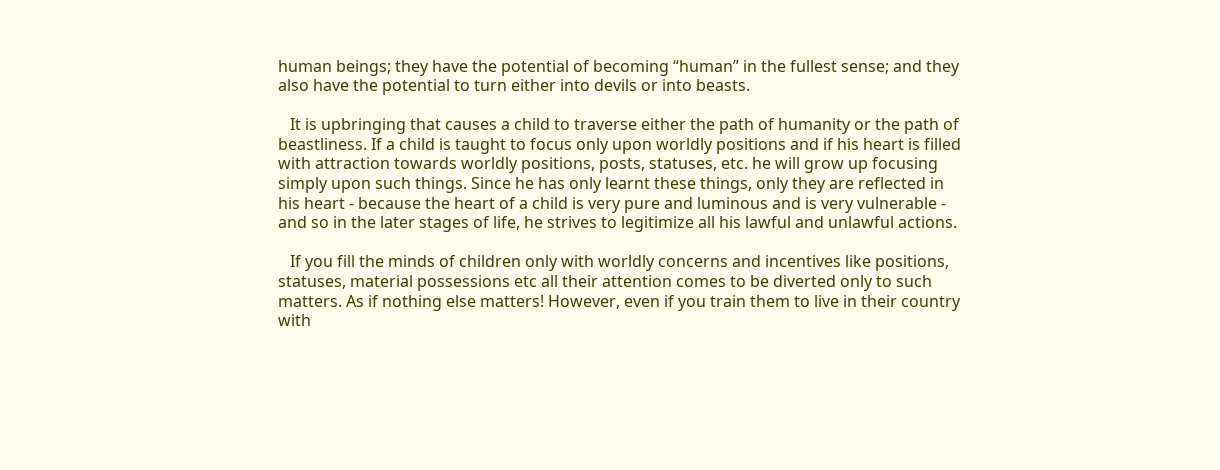human beings; they have the potential of becoming “human” in the fullest sense; and they also have the potential to turn either into devils or into beasts.

   It is upbringing that causes a child to traverse either the path of humanity or the path of beastliness. If a child is taught to focus only upon worldly positions and if his heart is filled with attraction towards worldly positions, posts, statuses, etc. he will grow up focusing simply upon such things. Since he has only learnt these things, only they are reflected in his heart - because the heart of a child is very pure and luminous and is very vulnerable - and so in the later stages of life, he strives to legitimize all his lawful and unlawful actions.

   If you fill the minds of children only with worldly concerns and incentives like positions, statuses, material possessions etc all their attention comes to be diverted only to such matters. As if nothing else matters! However, even if you train them to live in their country with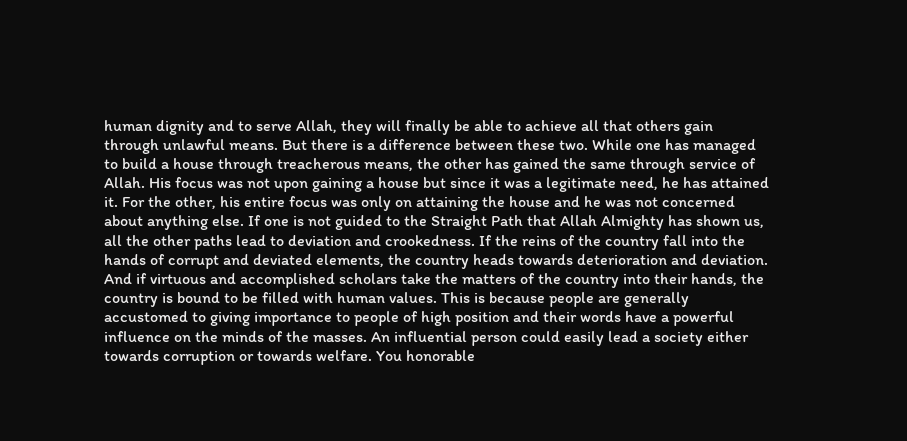human dignity and to serve Allah, they will finally be able to achieve all that others gain through unlawful means. But there is a difference between these two. While one has managed to build a house through treacherous means, the other has gained the same through service of Allah. His focus was not upon gaining a house but since it was a legitimate need, he has attained it. For the other, his entire focus was only on attaining the house and he was not concerned about anything else. If one is not guided to the Straight Path that Allah Almighty has shown us, all the other paths lead to deviation and crookedness. If the reins of the country fall into the hands of corrupt and deviated elements, the country heads towards deterioration and deviation. And if virtuous and accomplished scholars take the matters of the country into their hands, the country is bound to be filled with human values. This is because people are generally accustomed to giving importance to people of high position and their words have a powerful influence on the minds of the masses. An influential person could easily lead a society either towards corruption or towards welfare. You honorable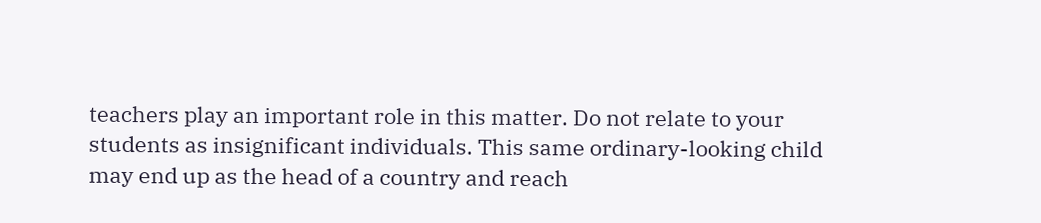teachers play an important role in this matter. Do not relate to your students as insignificant individuals. This same ordinary-looking child may end up as the head of a country and reach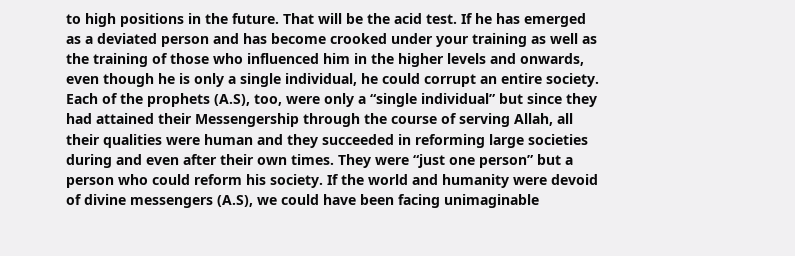to high positions in the future. That will be the acid test. If he has emerged as a deviated person and has become crooked under your training as well as the training of those who influenced him in the higher levels and onwards, even though he is only a single individual, he could corrupt an entire society. Each of the prophets (A.S), too, were only a “single individual” but since they had attained their Messengership through the course of serving Allah, all their qualities were human and they succeeded in reforming large societies during and even after their own times. They were “just one person” but a person who could reform his society. If the world and humanity were devoid of divine messengers (A.S), we could have been facing unimaginable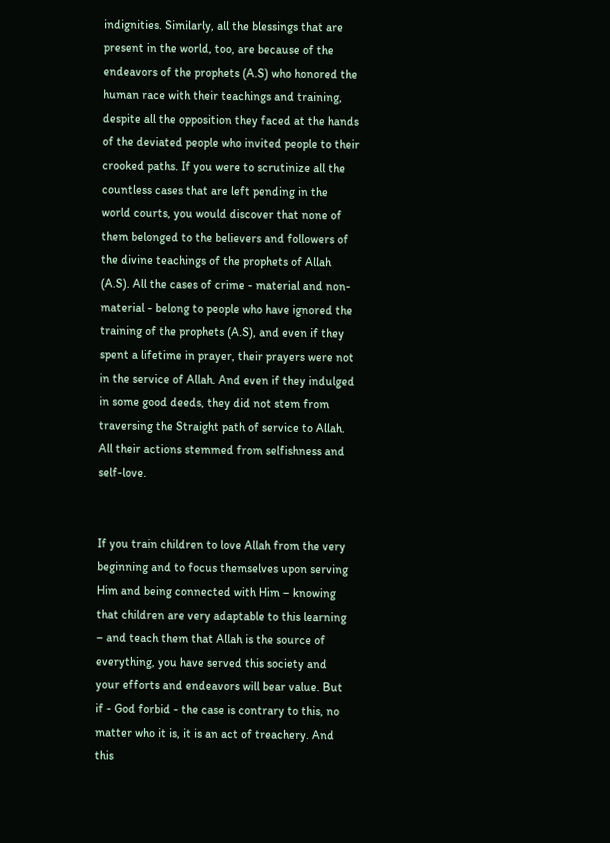indignities. Similarly, all the blessings that are present in the world, too, are because of the endeavors of the prophets (A.S) who honored the human race with their teachings and training, despite all the opposition they faced at the hands of the deviated people who invited people to their crooked paths. If you were to scrutinize all the countless cases that are left pending in the world courts, you would discover that none of them belonged to the believers and followers of the divine teachings of the prophets of Allah (A.S). All the cases of crime - material and non-material - belong to people who have ignored the training of the prophets (A.S), and even if they spent a lifetime in prayer, their prayers were not in the service of Allah. And even if they indulged in some good deeds, they did not stem from traversing the Straight path of service to Allah. All their actions stemmed from selfishness and self-love.


If you train children to love Allah from the very beginning and to focus themselves upon serving Him and being connected with Him – knowing that children are very adaptable to this learning – and teach them that Allah is the source of everything, you have served this society and your efforts and endeavors will bear value. But if - God forbid - the case is contrary to this, no matter who it is, it is an act of treachery. And this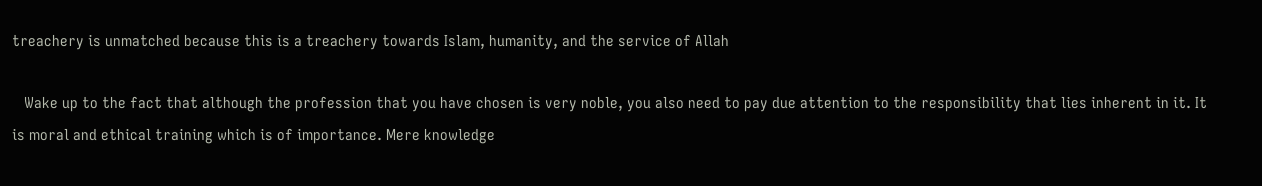treachery is unmatched because this is a treachery towards Islam, humanity, and the service of Allah

   Wake up to the fact that although the profession that you have chosen is very noble, you also need to pay due attention to the responsibility that lies inherent in it. It is moral and ethical training which is of importance. Mere knowledge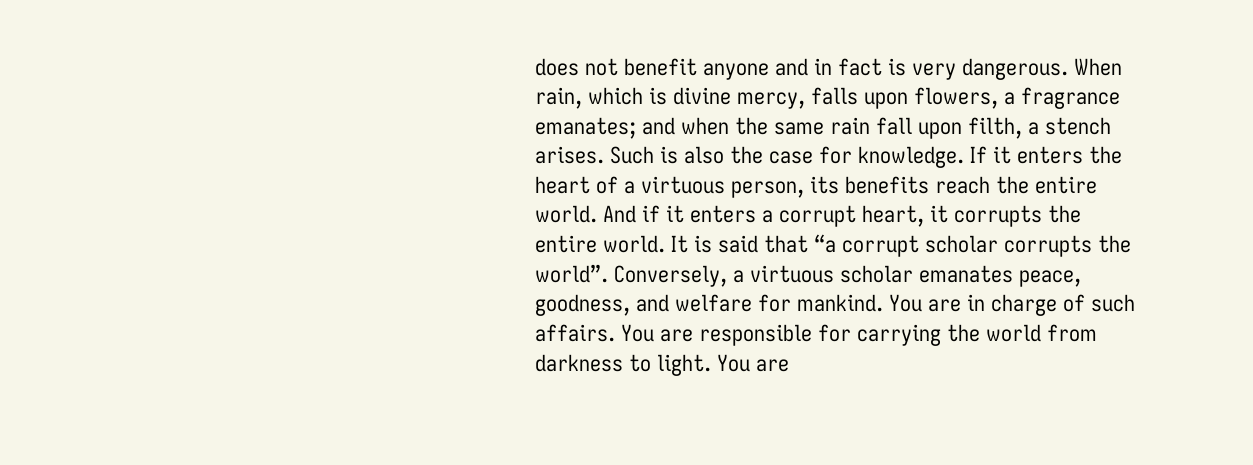does not benefit anyone and in fact is very dangerous. When rain, which is divine mercy, falls upon flowers, a fragrance emanates; and when the same rain fall upon filth, a stench arises. Such is also the case for knowledge. If it enters the heart of a virtuous person, its benefits reach the entire world. And if it enters a corrupt heart, it corrupts the entire world. It is said that “a corrupt scholar corrupts the world”. Conversely, a virtuous scholar emanates peace, goodness, and welfare for mankind. You are in charge of such affairs. You are responsible for carrying the world from darkness to light. You are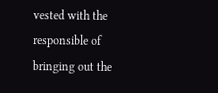vested with the responsible of bringing out the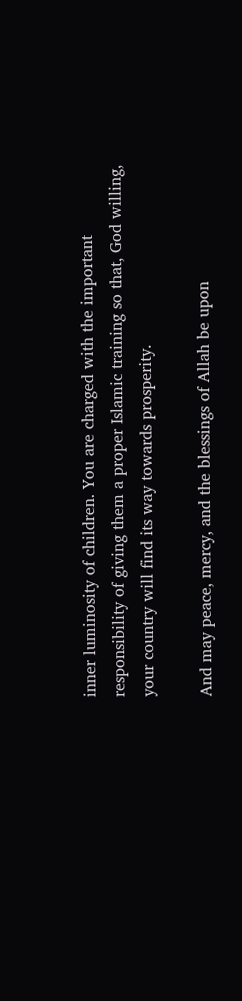inner luminosity of children. You are charged with the important responsibility of giving them a proper Islamic training so that, God willing, your country will find its way towards prosperity.

And may peace, mercy, and the blessings of Allah be upon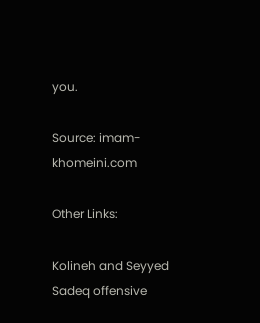you.

Source: imam-khomeini.com

Other Links:

Kolineh and Seyyed Sadeq offensive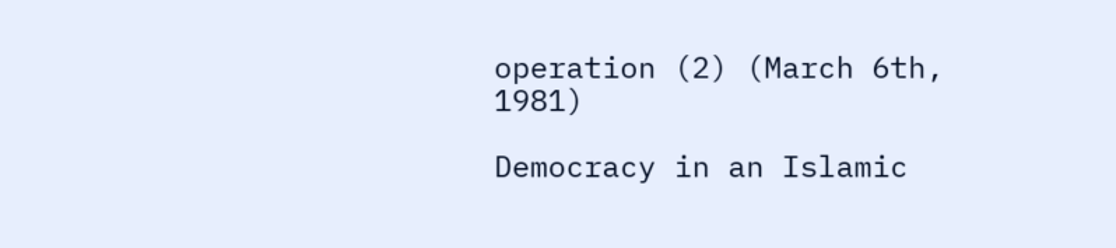operation (2) (March 6th, 1981)

Democracy in an Islamic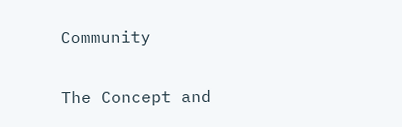Community

The Concept and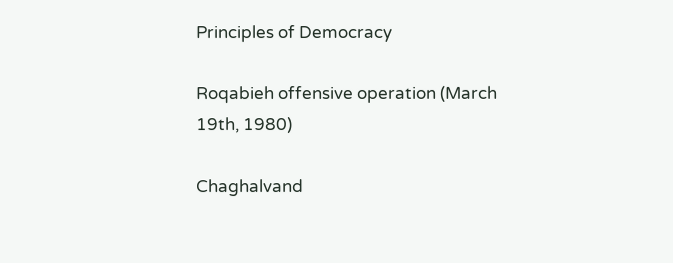Principles of Democracy

Roqabieh offensive operation (March 19th, 1980)

Chaghalvand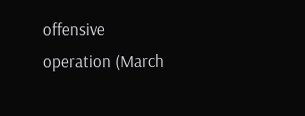offensive operation (March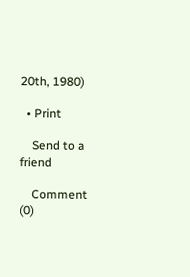20th, 1980)

  • Print

    Send to a friend

    Comment (0)